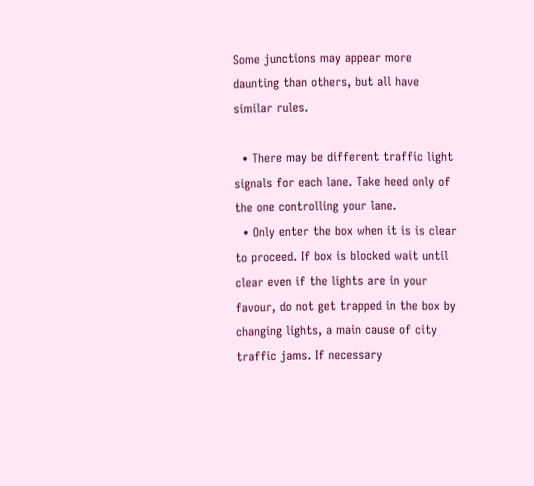Some junctions may appear more daunting than others, but all have similar rules.

  • There may be different traffic light signals for each lane. Take heed only of the one controlling your lane.
  • Only enter the box when it is is clear to proceed. If box is blocked wait until clear even if the lights are in your favour, do not get trapped in the box by changing lights, a main cause of city traffic jams. If necessary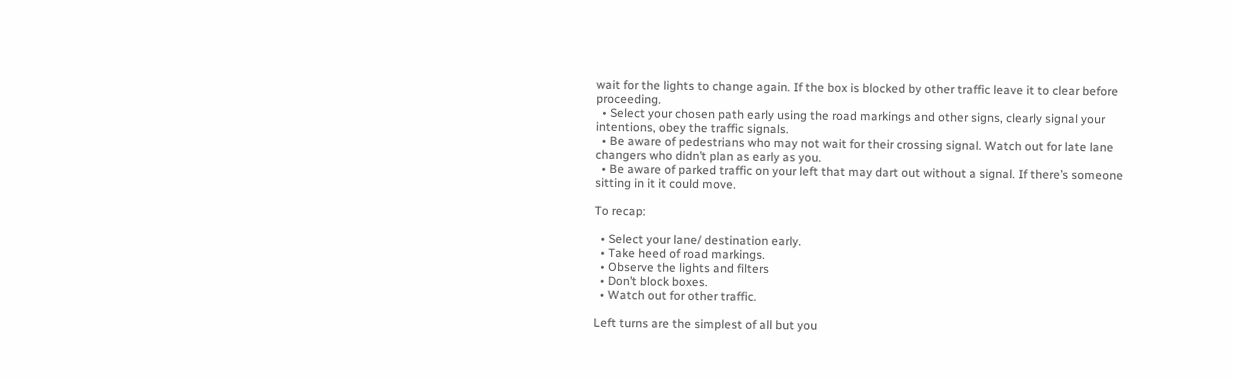wait for the lights to change again. If the box is blocked by other traffic leave it to clear before proceeding.
  • Select your chosen path early using the road markings and other signs, clearly signal your intentions, obey the traffic signals.
  • Be aware of pedestrians who may not wait for their crossing signal. Watch out for late lane changers who didn’t plan as early as you.
  • Be aware of parked traffic on your left that may dart out without a signal. If there’s someone sitting in it it could move.

To recap:

  • Select your lane/ destination early.
  • Take heed of road markings.
  • Observe the lights and filters
  • Don’t block boxes.
  • Watch out for other traffic.

Left turns are the simplest of all but you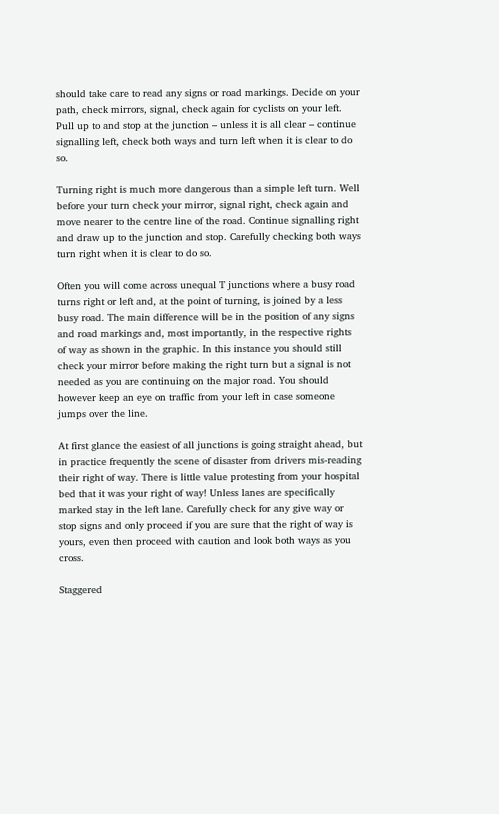should take care to read any signs or road markings. Decide on your path, check mirrors, signal, check again for cyclists on your left. Pull up to and stop at the junction – unless it is all clear – continue signalling left, check both ways and turn left when it is clear to do so.

Turning right is much more dangerous than a simple left turn. Well before your turn check your mirror, signal right, check again and move nearer to the centre line of the road. Continue signalling right and draw up to the junction and stop. Carefully checking both ways turn right when it is clear to do so.

Often you will come across unequal T junctions where a busy road turns right or left and, at the point of turning, is joined by a less busy road. The main difference will be in the position of any signs and road markings and, most importantly, in the respective rights of way as shown in the graphic. In this instance you should still check your mirror before making the right turn but a signal is not needed as you are continuing on the major road. You should however keep an eye on traffic from your left in case someone jumps over the line.

At first glance the easiest of all junctions is going straight ahead, but in practice frequently the scene of disaster from drivers mis-reading their right of way. There is little value protesting from your hospital bed that it was your right of way! Unless lanes are specifically marked stay in the left lane. Carefully check for any give way or stop signs and only proceed if you are sure that the right of way is yours, even then proceed with caution and look both ways as you cross.

Staggered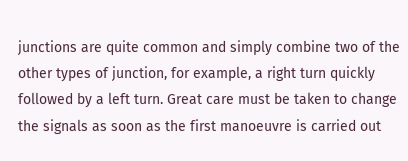junctions are quite common and simply combine two of the other types of junction, for example, a right turn quickly followed by a left turn. Great care must be taken to change the signals as soon as the first manoeuvre is carried out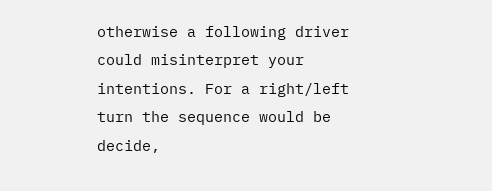otherwise a following driver could misinterpret your intentions. For a right/left turn the sequence would be decide,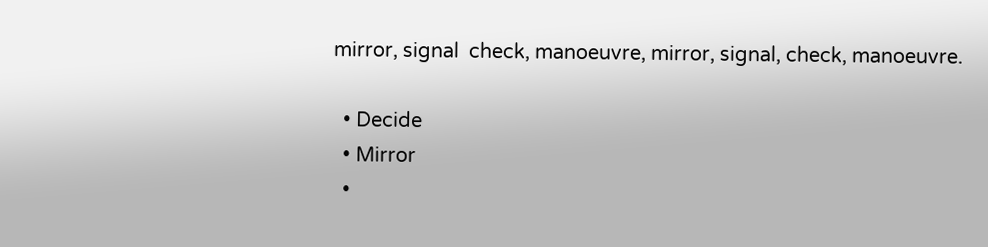mirror, signal  check, manoeuvre, mirror, signal, check, manoeuvre.

  • Decide
  • Mirror
  •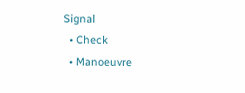Signal
  • Check
  • Manoeuvre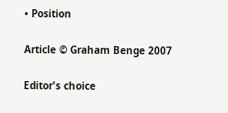• Position

Article © Graham Benge 2007

Editor's choice